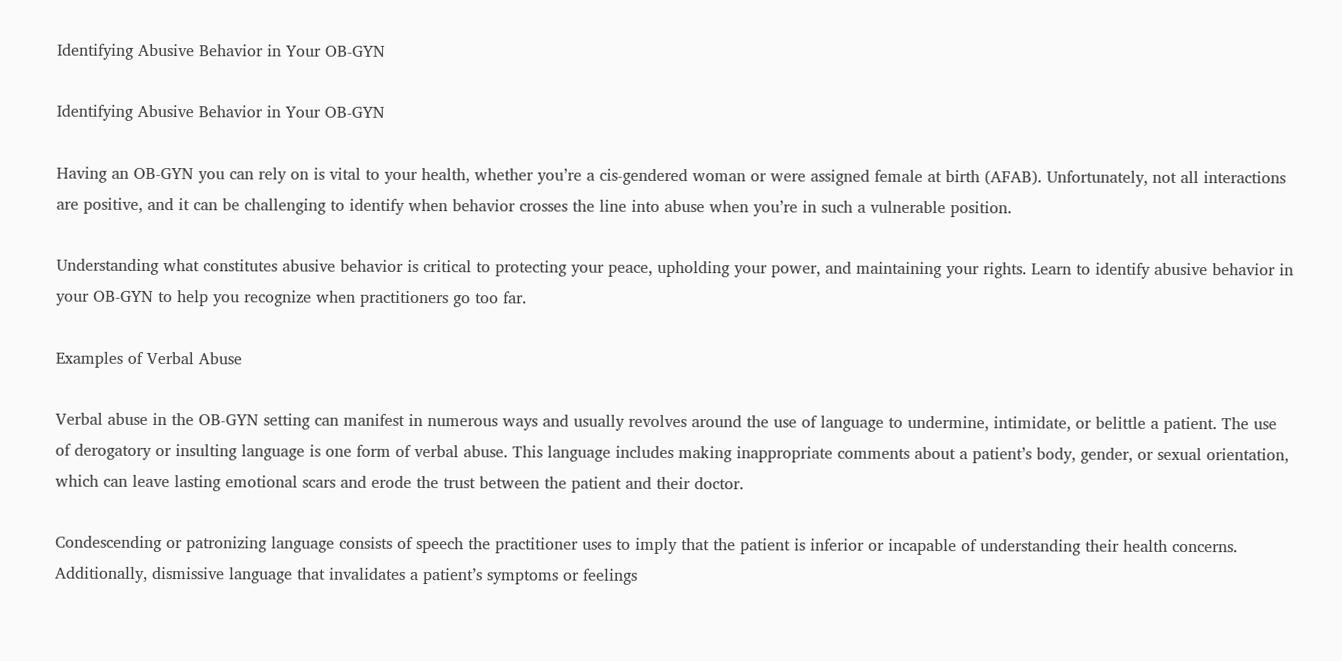Identifying Abusive Behavior in Your OB-GYN

Identifying Abusive Behavior in Your OB-GYN

Having an OB-GYN you can rely on is vital to your health, whether you’re a cis-gendered woman or were assigned female at birth (AFAB). Unfortunately, not all interactions are positive, and it can be challenging to identify when behavior crosses the line into abuse when you’re in such a vulnerable position.

Understanding what constitutes abusive behavior is critical to protecting your peace, upholding your power, and maintaining your rights. Learn to identify abusive behavior in your OB-GYN to help you recognize when practitioners go too far.

Examples of Verbal Abuse

Verbal abuse in the OB-GYN setting can manifest in numerous ways and usually revolves around the use of language to undermine, intimidate, or belittle a patient. The use of derogatory or insulting language is one form of verbal abuse. This language includes making inappropriate comments about a patient’s body, gender, or sexual orientation, which can leave lasting emotional scars and erode the trust between the patient and their doctor.

Condescending or patronizing language consists of speech the practitioner uses to imply that the patient is inferior or incapable of understanding their health concerns. Additionally, dismissive language that invalidates a patient’s symptoms or feelings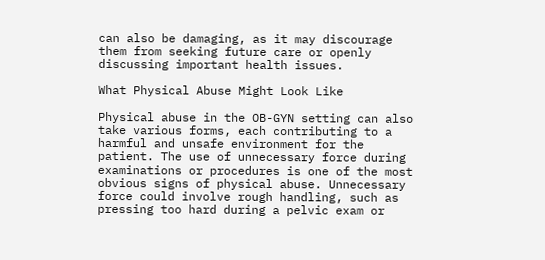can also be damaging, as it may discourage them from seeking future care or openly discussing important health issues.

What Physical Abuse Might Look Like

Physical abuse in the OB-GYN setting can also take various forms, each contributing to a harmful and unsafe environment for the patient. The use of unnecessary force during examinations or procedures is one of the most obvious signs of physical abuse. Unnecessary force could involve rough handling, such as pressing too hard during a pelvic exam or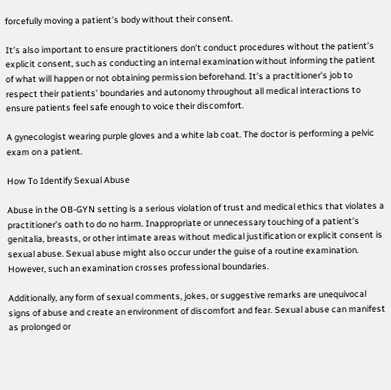forcefully moving a patient’s body without their consent.

It’s also important to ensure practitioners don’t conduct procedures without the patient’s explicit consent, such as conducting an internal examination without informing the patient of what will happen or not obtaining permission beforehand. It’s a practitioner’s job to respect their patients’ boundaries and autonomy throughout all medical interactions to ensure patients feel safe enough to voice their discomfort.

A gynecologist wearing purple gloves and a white lab coat. The doctor is performing a pelvic exam on a patient.

How To Identify Sexual Abuse

Abuse in the OB-GYN setting is a serious violation of trust and medical ethics that violates a practitioner’s oath to do no harm. Inappropriate or unnecessary touching of a patient’s genitalia, breasts, or other intimate areas without medical justification or explicit consent is sexual abuse. Sexual abuse might also occur under the guise of a routine examination. However, such an examination crosses professional boundaries.

Additionally, any form of sexual comments, jokes, or suggestive remarks are unequivocal signs of abuse and create an environment of discomfort and fear. Sexual abuse can manifest as prolonged or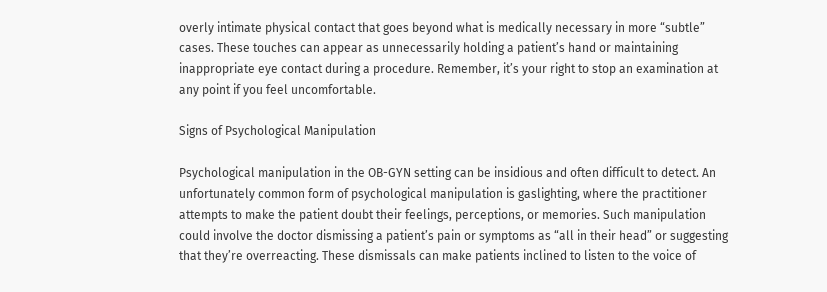overly intimate physical contact that goes beyond what is medically necessary in more “subtle” cases. These touches can appear as unnecessarily holding a patient’s hand or maintaining inappropriate eye contact during a procedure. Remember, it’s your right to stop an examination at any point if you feel uncomfortable.

Signs of Psychological Manipulation

Psychological manipulation in the OB-GYN setting can be insidious and often difficult to detect. An unfortunately common form of psychological manipulation is gaslighting, where the practitioner attempts to make the patient doubt their feelings, perceptions, or memories. Such manipulation could involve the doctor dismissing a patient’s pain or symptoms as “all in their head” or suggesting that they’re overreacting. These dismissals can make patients inclined to listen to the voice of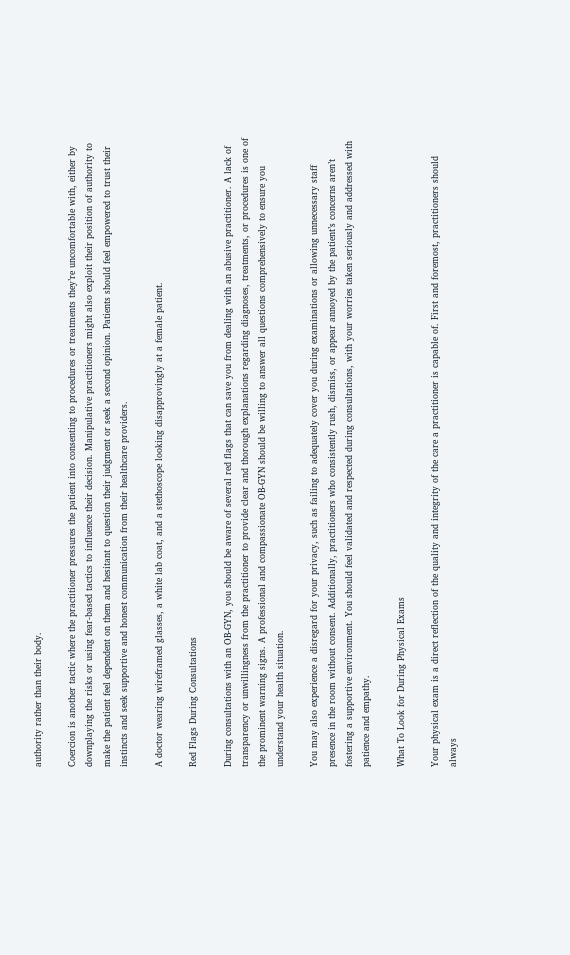authority rather than their body.

Coercion is another tactic where the practitioner pressures the patient into consenting to procedures or treatments they’re uncomfortable with, either by downplaying the risks or using fear-based tactics to influence their decision. Manipulative practitioners might also exploit their position of authority to make the patient feel dependent on them and hesitant to question their judgment or seek a second opinion. Patients should feel empowered to trust their instincts and seek supportive and honest communication from their healthcare providers.

A doctor wearing wireframed glasses, a white lab coat, and a stethoscope looking disapprovingly at a female patient.

Red Flags During Consultations

During consultations with an OB-GYN, you should be aware of several red flags that can save you from dealing with an abusive practitioner. A lack of transparency or unwillingness from the practitioner to provide clear and thorough explanations regarding diagnoses, treatments, or procedures is one of the prominent warning signs. A professional and compassionate OB-GYN should be willing to answer all questions comprehensively to ensure you understand your health situation.

You may also experience a disregard for your privacy, such as failing to adequately cover you during examinations or allowing unnecessary staff presence in the room without consent. Additionally, practitioners who consistently rush, dismiss, or appear annoyed by the patient’s concerns aren’t fostering a supportive environment. You should feel validated and respected during consultations, with your worries taken seriously and addressed with patience and empathy.

What To Look for During Physical Exams

Your physical exam is a direct reflection of the quality and integrity of the care a practitioner is capable of. First and foremost, practitioners should always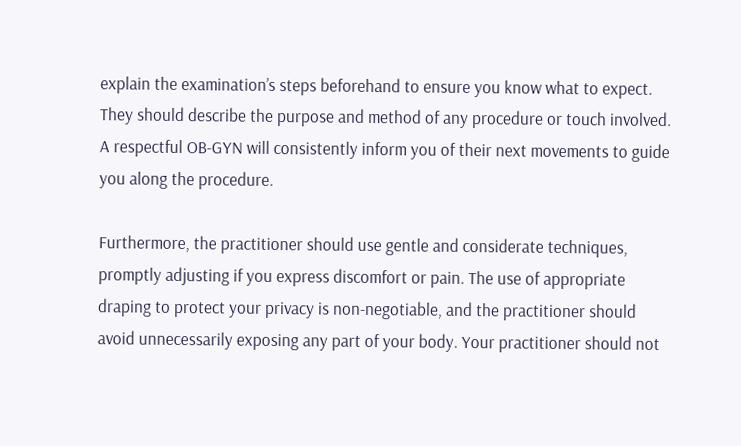explain the examination’s steps beforehand to ensure you know what to expect. They should describe the purpose and method of any procedure or touch involved. A respectful OB-GYN will consistently inform you of their next movements to guide you along the procedure.

Furthermore, the practitioner should use gentle and considerate techniques, promptly adjusting if you express discomfort or pain. The use of appropriate draping to protect your privacy is non-negotiable, and the practitioner should avoid unnecessarily exposing any part of your body. Your practitioner should not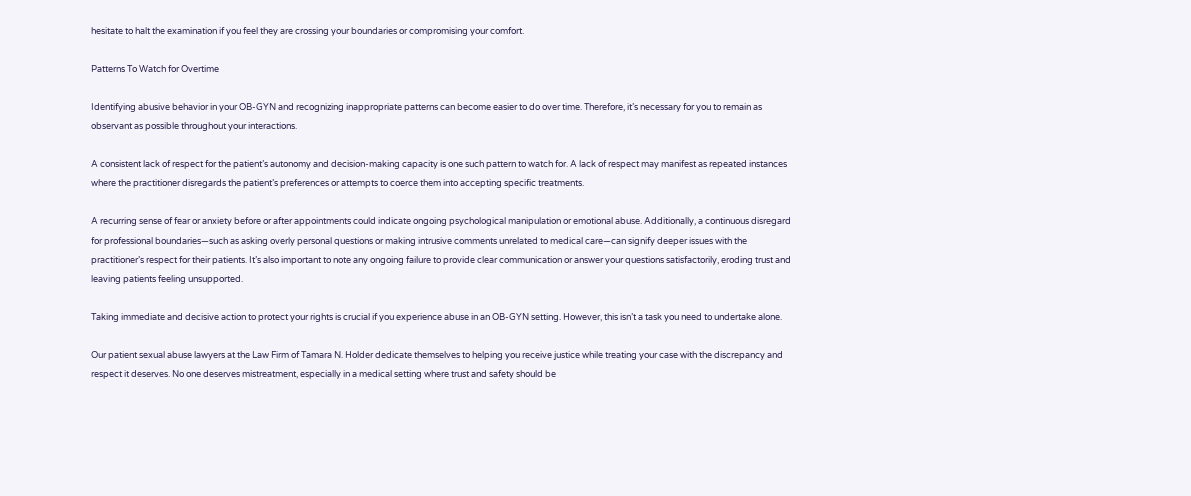hesitate to halt the examination if you feel they are crossing your boundaries or compromising your comfort.

Patterns To Watch for Overtime

Identifying abusive behavior in your OB-GYN and recognizing inappropriate patterns can become easier to do over time. Therefore, it’s necessary for you to remain as observant as possible throughout your interactions.

A consistent lack of respect for the patient’s autonomy and decision-making capacity is one such pattern to watch for. A lack of respect may manifest as repeated instances where the practitioner disregards the patient’s preferences or attempts to coerce them into accepting specific treatments.

A recurring sense of fear or anxiety before or after appointments could indicate ongoing psychological manipulation or emotional abuse. Additionally, a continuous disregard for professional boundaries—such as asking overly personal questions or making intrusive comments unrelated to medical care—can signify deeper issues with the practitioner’s respect for their patients. It’s also important to note any ongoing failure to provide clear communication or answer your questions satisfactorily, eroding trust and leaving patients feeling unsupported.

Taking immediate and decisive action to protect your rights is crucial if you experience abuse in an OB-GYN setting. However, this isn’t a task you need to undertake alone.

Our patient sexual abuse lawyers at the Law Firm of Tamara N. Holder dedicate themselves to helping you receive justice while treating your case with the discrepancy and respect it deserves. No one deserves mistreatment, especially in a medical setting where trust and safety should be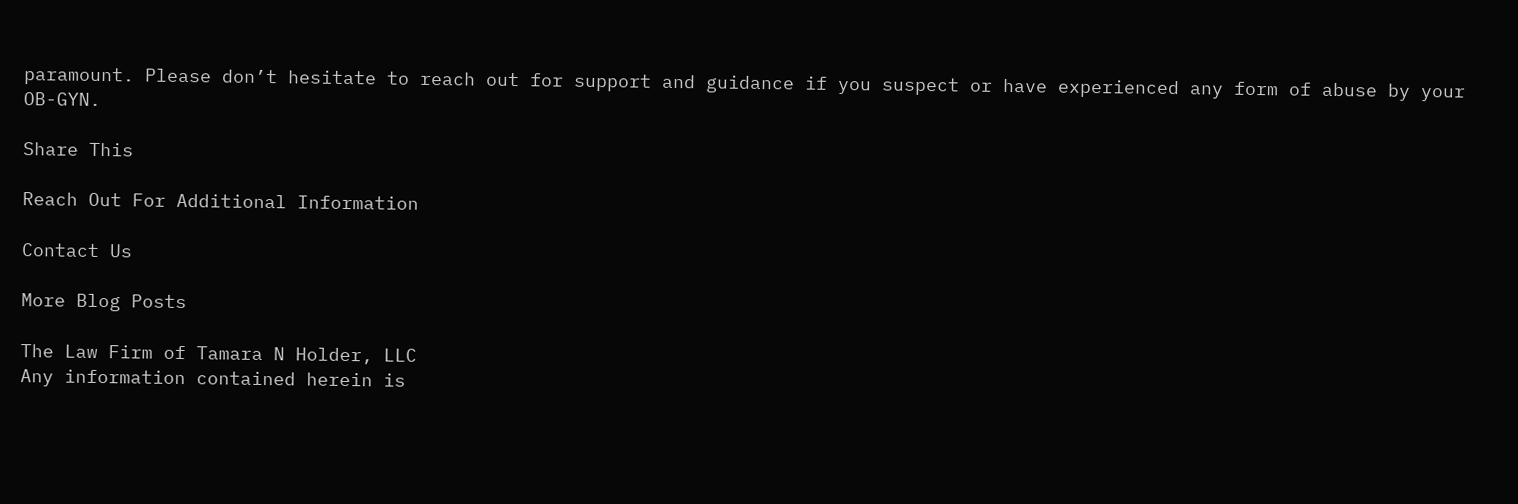paramount. Please don’t hesitate to reach out for support and guidance if you suspect or have experienced any form of abuse by your OB-GYN.

Share This

Reach Out For Additional Information

Contact Us

More Blog Posts

The Law Firm of Tamara N Holder, LLC
Any information contained herein is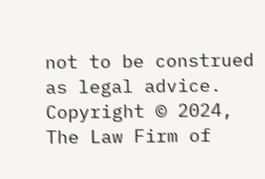not to be construed as legal advice.
Copyright © 2024, The Law Firm of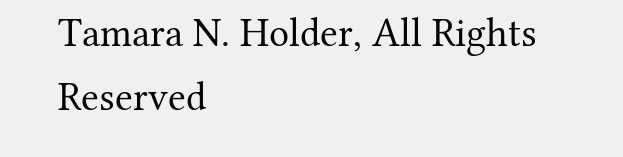Tamara N. Holder, All Rights Reserved